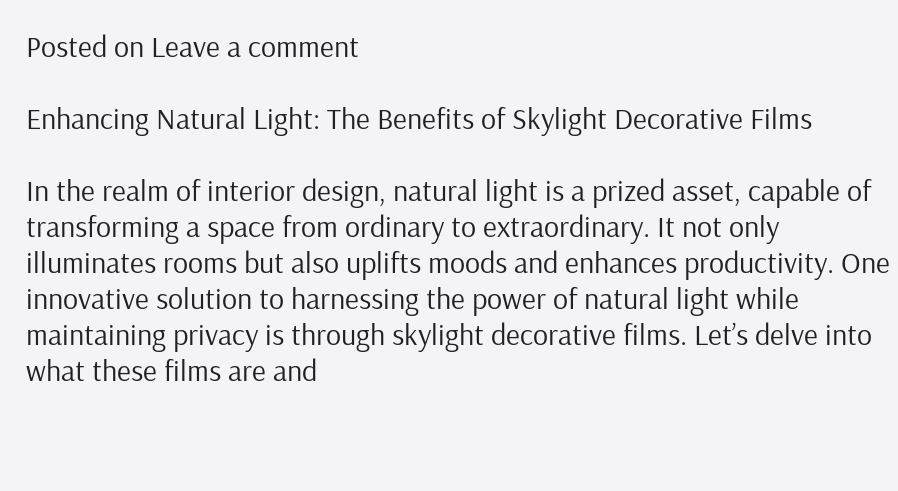Posted on Leave a comment

Enhancing Natural Light: The Benefits of Skylight Decorative Films

In the realm of interior design, natural light is a prized asset, capable of transforming a space from ordinary to extraordinary. It not only illuminates rooms but also uplifts moods and enhances productivity. One innovative solution to harnessing the power of natural light while maintaining privacy is through skylight decorative films. Let’s delve into what these films are and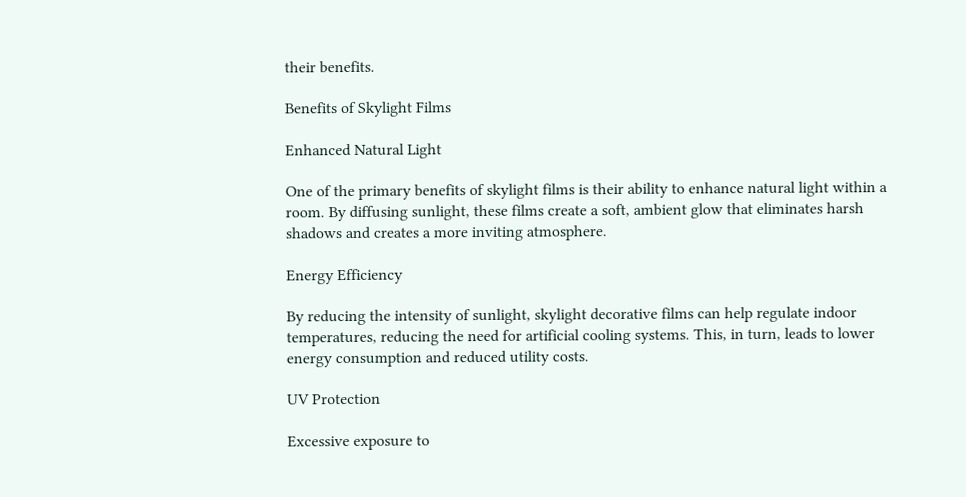their benefits.

Benefits of Skylight Films

Enhanced Natural Light

One of the primary benefits of skylight films is their ability to enhance natural light within a room. By diffusing sunlight, these films create a soft, ambient glow that eliminates harsh shadows and creates a more inviting atmosphere.

Energy Efficiency

By reducing the intensity of sunlight, skylight decorative films can help regulate indoor temperatures, reducing the need for artificial cooling systems. This, in turn, leads to lower energy consumption and reduced utility costs.

UV Protection

Excessive exposure to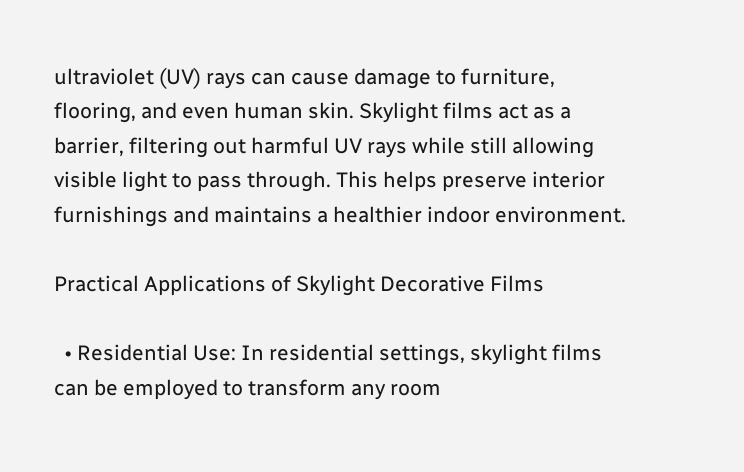ultraviolet (UV) rays can cause damage to furniture, flooring, and even human skin. Skylight films act as a barrier, filtering out harmful UV rays while still allowing visible light to pass through. This helps preserve interior furnishings and maintains a healthier indoor environment.

Practical Applications of Skylight Decorative Films

  • Residential Use: In residential settings, skylight films can be employed to transform any room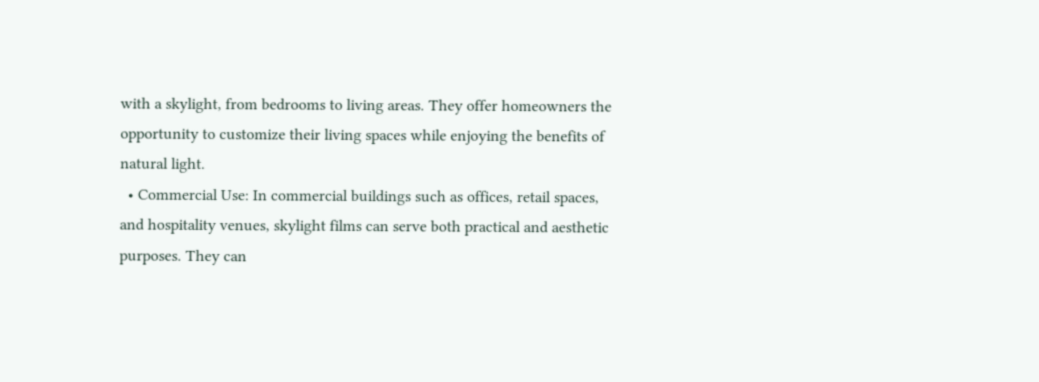with a skylight, from bedrooms to living areas. They offer homeowners the opportunity to customize their living spaces while enjoying the benefits of natural light.
  • Commercial Use: In commercial buildings such as offices, retail spaces, and hospitality venues, skylight films can serve both practical and aesthetic purposes. They can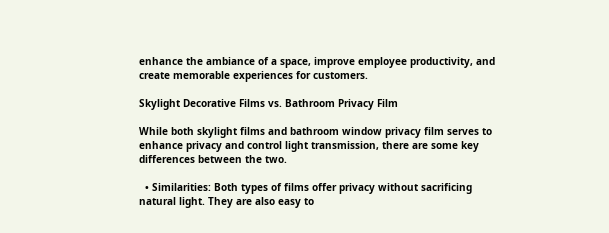enhance the ambiance of a space, improve employee productivity, and create memorable experiences for customers.

Skylight Decorative Films vs. Bathroom Privacy Film

While both skylight films and bathroom window privacy film serves to enhance privacy and control light transmission, there are some key differences between the two.

  • Similarities: Both types of films offer privacy without sacrificing natural light. They are also easy to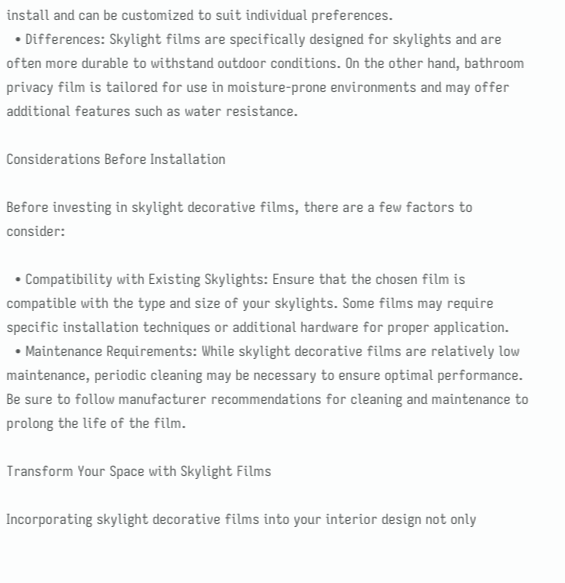install and can be customized to suit individual preferences.
  • Differences: Skylight films are specifically designed for skylights and are often more durable to withstand outdoor conditions. On the other hand, bathroom privacy film is tailored for use in moisture-prone environments and may offer additional features such as water resistance.

Considerations Before Installation

Before investing in skylight decorative films, there are a few factors to consider:

  • Compatibility with Existing Skylights: Ensure that the chosen film is compatible with the type and size of your skylights. Some films may require specific installation techniques or additional hardware for proper application.
  • Maintenance Requirements: While skylight decorative films are relatively low maintenance, periodic cleaning may be necessary to ensure optimal performance. Be sure to follow manufacturer recommendations for cleaning and maintenance to prolong the life of the film.

Transform Your Space with Skylight Films

Incorporating skylight decorative films into your interior design not only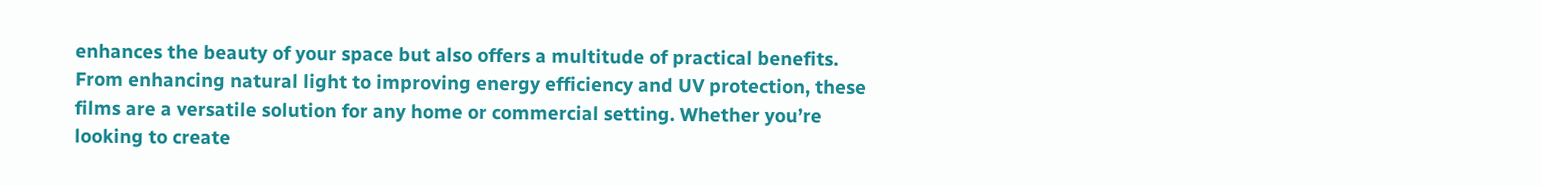enhances the beauty of your space but also offers a multitude of practical benefits. From enhancing natural light to improving energy efficiency and UV protection, these films are a versatile solution for any home or commercial setting. Whether you’re looking to create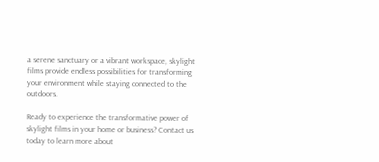a serene sanctuary or a vibrant workspace, skylight films provide endless possibilities for transforming your environment while staying connected to the outdoors.

Ready to experience the transformative power of skylight films in your home or business? Contact us today to learn more about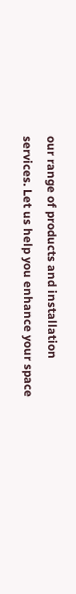our range of products and installation services. Let us help you enhance your space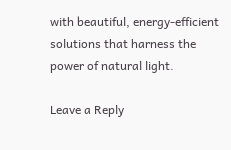with beautiful, energy-efficient solutions that harness the power of natural light.

Leave a Reply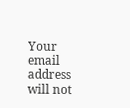Your email address will not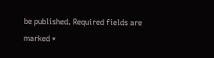be published. Required fields are marked *